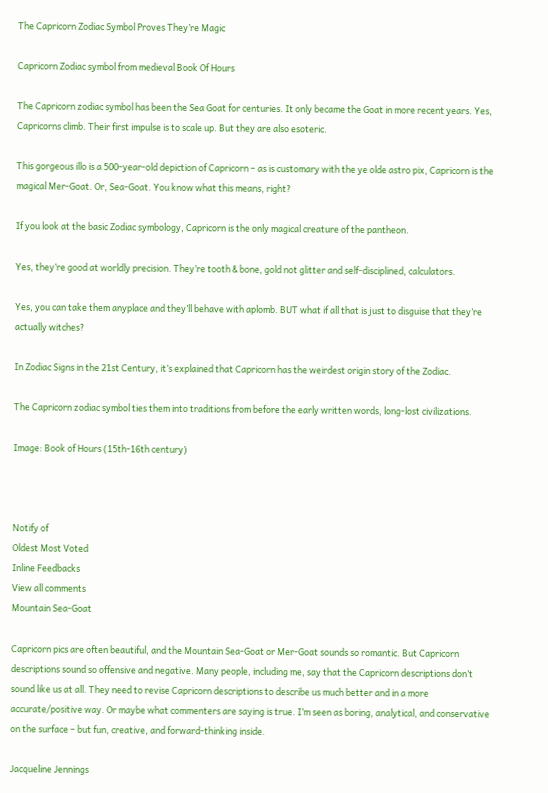The Capricorn Zodiac Symbol Proves They’re Magic

Capricorn Zodiac symbol from medieval Book Of Hours

The Capricorn zodiac symbol has been the Sea Goat for centuries. It only became the Goat in more recent years. Yes, Capricorns climb. Their first impulse is to scale up. But they are also esoteric.

This gorgeous illo is a 500-year-old depiction of Capricorn – as is customary with the ye olde astro pix, Capricorn is the magical Mer-Goat. Or, Sea-Goat. You know what this means, right?

If you look at the basic Zodiac symbology, Capricorn is the only magical creature of the pantheon.

Yes, they’re good at worldly precision. They’re tooth & bone, gold not glitter and self-disciplined, calculators.

Yes, you can take them anyplace and they’ll behave with aplomb. BUT what if all that is just to disguise that they’re actually witches?

In Zodiac Signs in the 21st Century, it’s explained that Capricorn has the weirdest origin story of the Zodiac.

The Capricorn zodiac symbol ties them into traditions from before the early written words, long-lost civilizations.

Image: Book of Hours (15th-16th century)



Notify of
Oldest Most Voted
Inline Feedbacks
View all comments
Mountain Sea-Goat

Capricorn pics are often beautiful, and the Mountain Sea-Goat or Mer-Goat sounds so romantic. But Capricorn descriptions sound so offensive and negative. Many people, including me, say that the Capricorn descriptions don’t sound like us at all. They need to revise Capricorn descriptions to describe us much better and in a more accurate/positive way. Or maybe what commenters are saying is true. I’m seen as boring, analytical, and conservative on the surface – but fun, creative, and forward-thinking inside.

Jacqueline Jennings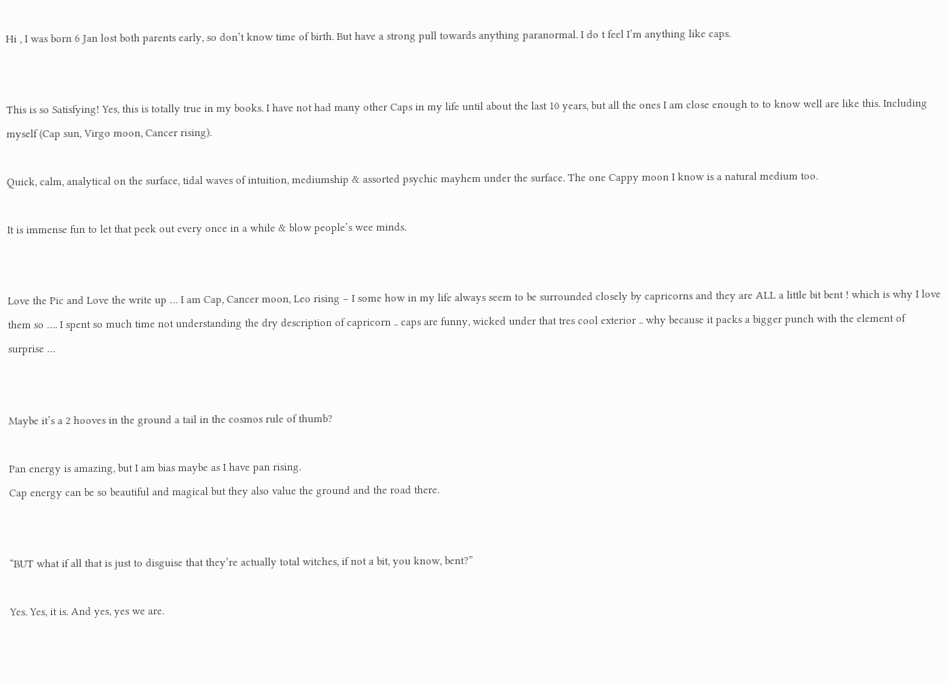Hi , I was born 6 Jan lost both parents early, so don’t know time of birth. But have a strong pull towards anything paranormal. I do t feel I’m anything like caps.


This is so Satisfying! Yes, this is totally true in my books. I have not had many other Caps in my life until about the last 10 years, but all the ones I am close enough to to know well are like this. Including myself (Cap sun, Virgo moon, Cancer rising).

Quick, calm, analytical on the surface, tidal waves of intuition, mediumship & assorted psychic mayhem under the surface. The one Cappy moon I know is a natural medium too.

It is immense fun to let that peek out every once in a while & blow people’s wee minds.


Love the Pic and Love the write up … I am Cap, Cancer moon, Leo rising – I some how in my life always seem to be surrounded closely by capricorns and they are ALL a little bit bent ! which is why I love them so …. I spent so much time not understanding the dry description of capricorn .. caps are funny, wicked under that tres cool exterior .. why because it packs a bigger punch with the element of surprise …


Maybe it’s a 2 hooves in the ground a tail in the cosmos rule of thumb?

Pan energy is amazing, but I am bias maybe as I have pan rising.
Cap energy can be so beautiful and magical but they also value the ground and the road there.


“BUT what if all that is just to disguise that they’re actually total witches, if not a bit, you know, bent?”

Yes. Yes, it is. And yes, yes we are.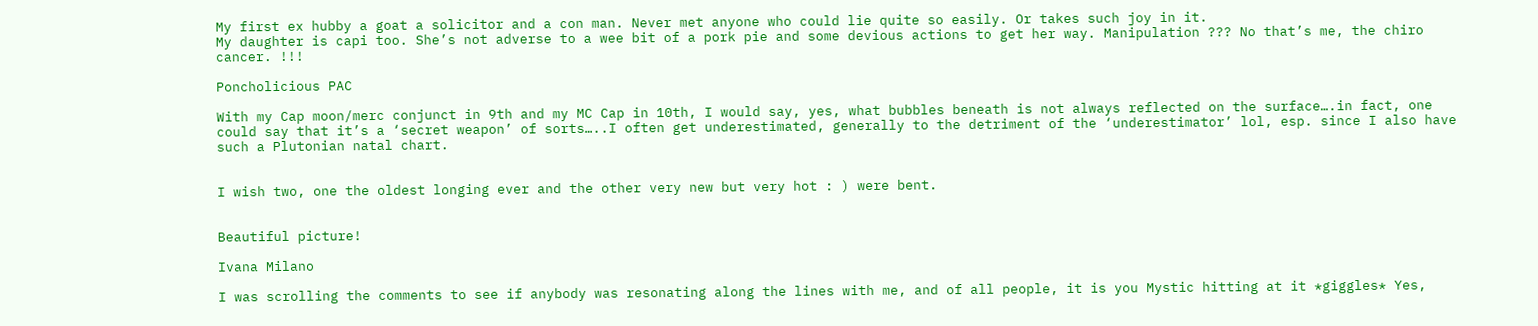My first ex hubby a goat a solicitor and a con man. Never met anyone who could lie quite so easily. Or takes such joy in it.
My daughter is capi too. She’s not adverse to a wee bit of a pork pie and some devious actions to get her way. Manipulation ??? No that’s me, the chiro cancer. !!!

Poncholicious PAC

With my Cap moon/merc conjunct in 9th and my MC Cap in 10th, I would say, yes, what bubbles beneath is not always reflected on the surface….in fact, one could say that it’s a ‘secret weapon’ of sorts…..I often get underestimated, generally to the detriment of the ‘underestimator’ lol, esp. since I also have such a Plutonian natal chart.


I wish two, one the oldest longing ever and the other very new but very hot : ) were bent.


Beautiful picture!

Ivana Milano

I was scrolling the comments to see if anybody was resonating along the lines with me, and of all people, it is you Mystic hitting at it *giggles* Yes,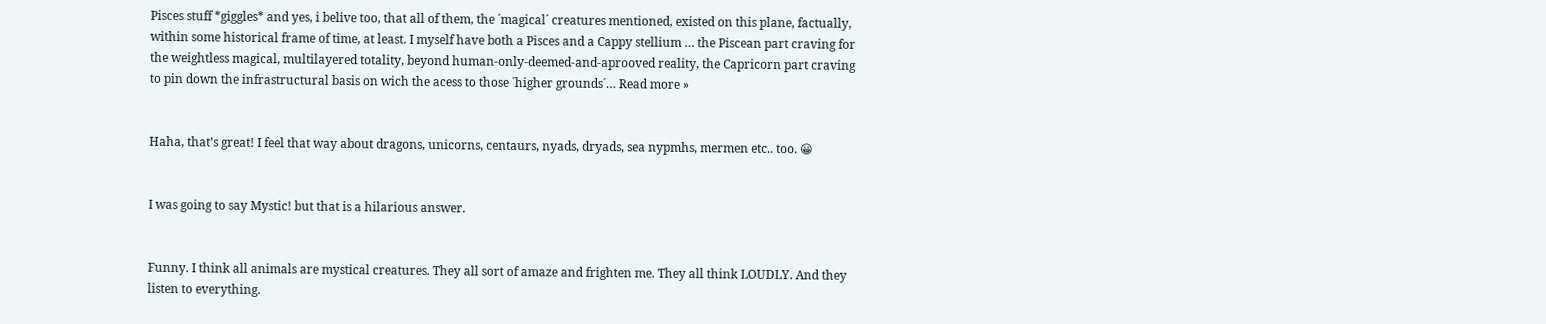Pisces stuff *giggles* and yes, i belive too, that all of them, the ´magical´ creatures mentioned, existed on this plane, factually, within some historical frame of time, at least. I myself have both a Pisces and a Cappy stellium … the Piscean part craving for the weightless magical, multilayered totality, beyond human-only-deemed-and-aprooved reality, the Capricorn part craving to pin down the infrastructural basis on wich the acess to those ´higher grounds´… Read more »


Haha, that’s great! I feel that way about dragons, unicorns, centaurs, nyads, dryads, sea nypmhs, mermen etc.. too. 😀


I was going to say Mystic! but that is a hilarious answer.


Funny. I think all animals are mystical creatures. They all sort of amaze and frighten me. They all think LOUDLY. And they listen to everything.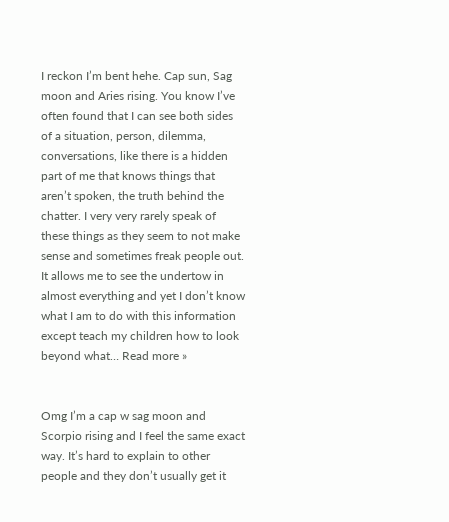I reckon I’m bent hehe. Cap sun, Sag moon and Aries rising. You know I’ve often found that I can see both sides of a situation, person, dilemma, conversations, like there is a hidden part of me that knows things that aren’t spoken, the truth behind the chatter. I very very rarely speak of these things as they seem to not make sense and sometimes freak people out. It allows me to see the undertow in almost everything and yet I don’t know what I am to do with this information except teach my children how to look beyond what… Read more »


Omg I’m a cap w sag moon and Scorpio rising and I feel the same exact way. It’s hard to explain to other people and they don’t usually get it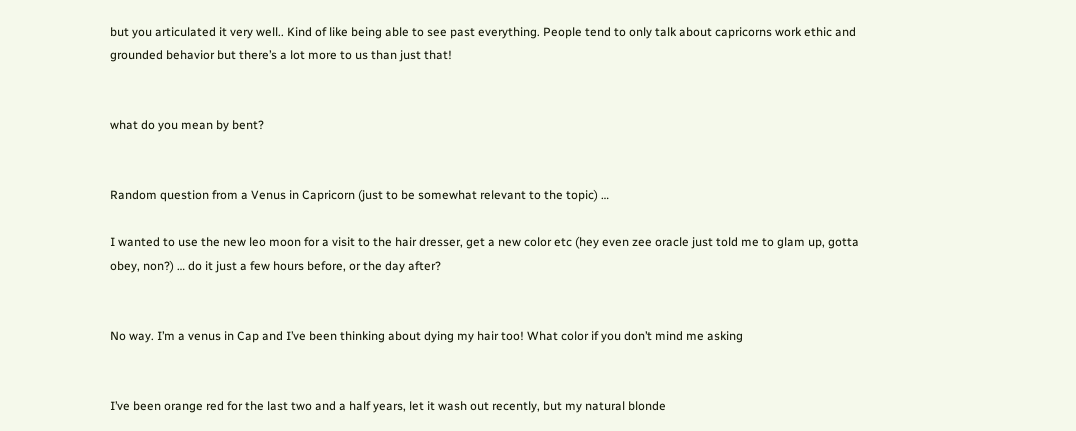but you articulated it very well.. Kind of like being able to see past everything. People tend to only talk about capricorns work ethic and grounded behavior but there’s a lot more to us than just that!


what do you mean by bent?


Random question from a Venus in Capricorn (just to be somewhat relevant to the topic) …

I wanted to use the new leo moon for a visit to the hair dresser, get a new color etc (hey even zee oracle just told me to glam up, gotta obey, non?) … do it just a few hours before, or the day after?


No way. I’m a venus in Cap and I’ve been thinking about dying my hair too! What color if you don’t mind me asking


I’ve been orange red for the last two and a half years, let it wash out recently, but my natural blonde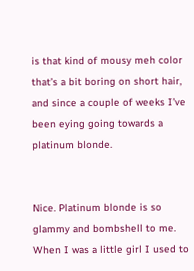is that kind of mousy meh color that’s a bit boring on short hair, and since a couple of weeks I’ve been eying going towards a platinum blonde.


Nice. Platinum blonde is so glammy and bombshell to me. When I was a little girl I used to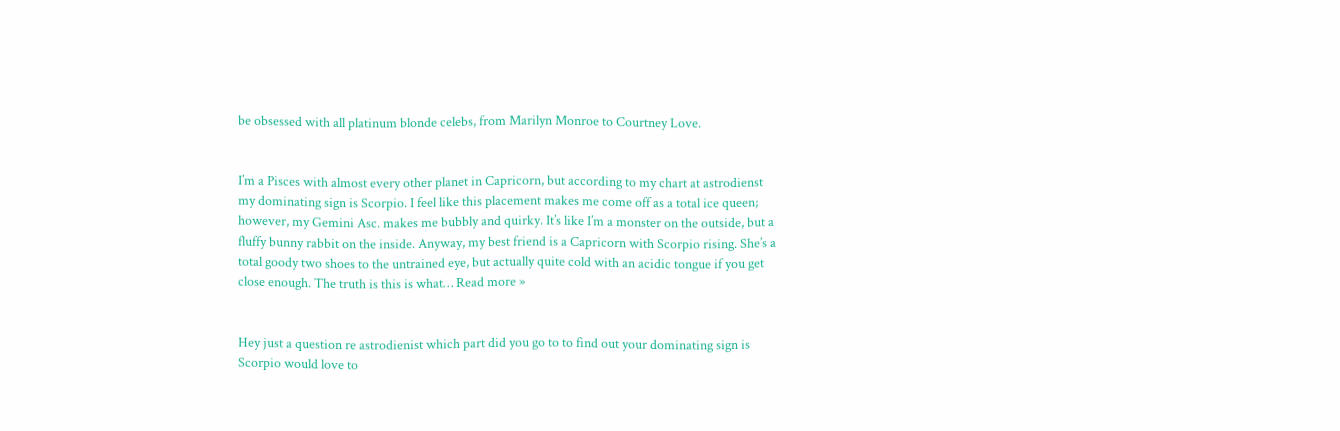be obsessed with all platinum blonde celebs, from Marilyn Monroe to Courtney Love.


I’m a Pisces with almost every other planet in Capricorn, but according to my chart at astrodienst my dominating sign is Scorpio. I feel like this placement makes me come off as a total ice queen; however, my Gemini Asc. makes me bubbly and quirky. It’s like I’m a monster on the outside, but a fluffy bunny rabbit on the inside. Anyway, my best friend is a Capricorn with Scorpio rising. She’s a total goody two shoes to the untrained eye, but actually quite cold with an acidic tongue if you get close enough. The truth is this is what… Read more »


Hey just a question re astrodienist which part did you go to to find out your dominating sign is Scorpio would love to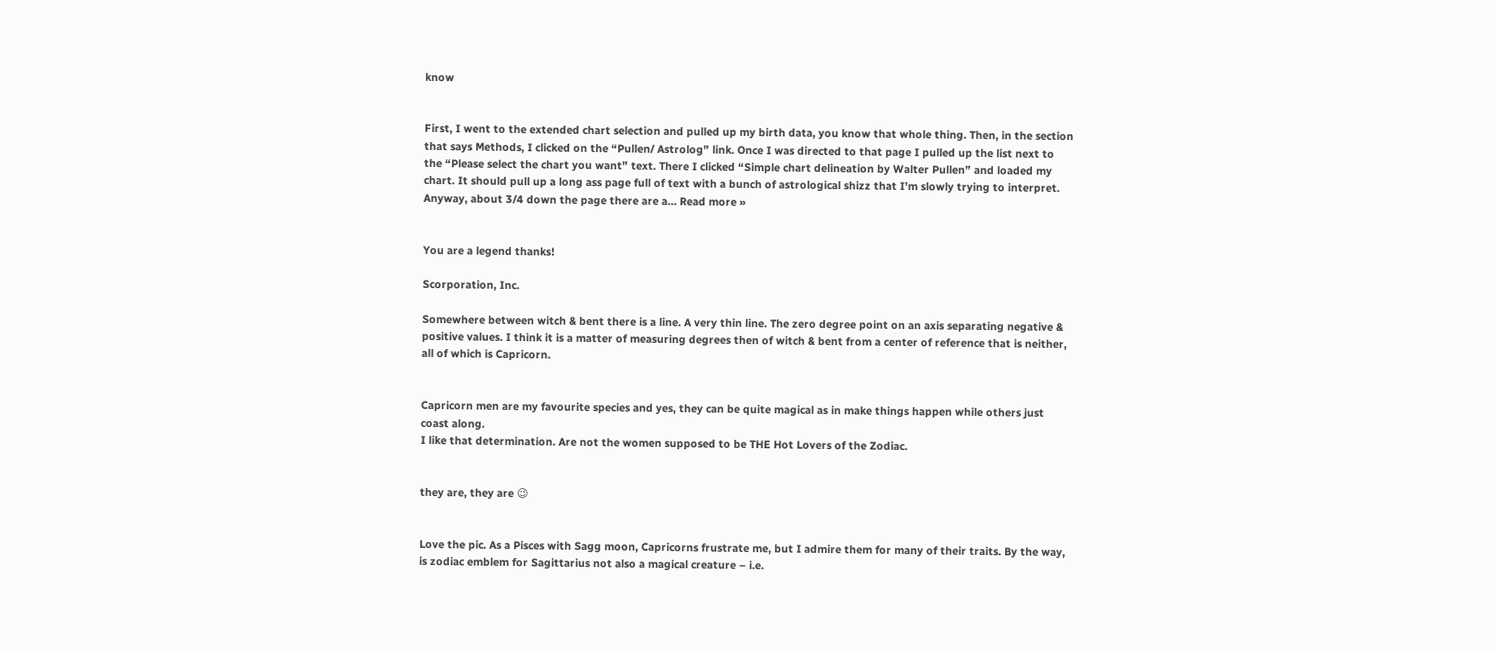know


First, I went to the extended chart selection and pulled up my birth data, you know that whole thing. Then, in the section that says Methods, I clicked on the “Pullen/ Astrolog” link. Once I was directed to that page I pulled up the list next to the “Please select the chart you want” text. There I clicked “Simple chart delineation by Walter Pullen” and loaded my chart. It should pull up a long ass page full of text with a bunch of astrological shizz that I’m slowly trying to interpret. Anyway, about 3/4 down the page there are a… Read more »


You are a legend thanks!

Scorporation, Inc.

Somewhere between witch & bent there is a line. A very thin line. The zero degree point on an axis separating negative & positive values. I think it is a matter of measuring degrees then of witch & bent from a center of reference that is neither, all of which is Capricorn.


Capricorn men are my favourite species and yes, they can be quite magical as in make things happen while others just coast along.
I like that determination. Are not the women supposed to be THE Hot Lovers of the Zodiac.


they are, they are 😉


Love the pic. As a Pisces with Sagg moon, Capricorns frustrate me, but I admire them for many of their traits. By the way, is zodiac emblem for Sagittarius not also a magical creature – i.e.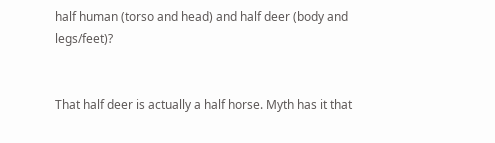half human (torso and head) and half deer (body and legs/feet)?


That half deer is actually a half horse. Myth has it that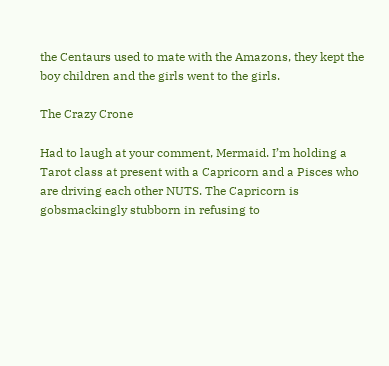the Centaurs used to mate with the Amazons, they kept the boy children and the girls went to the girls.

The Crazy Crone

Had to laugh at your comment, Mermaid. I’m holding a Tarot class at present with a Capricorn and a Pisces who are driving each other NUTS. The Capricorn is gobsmackingly stubborn in refusing to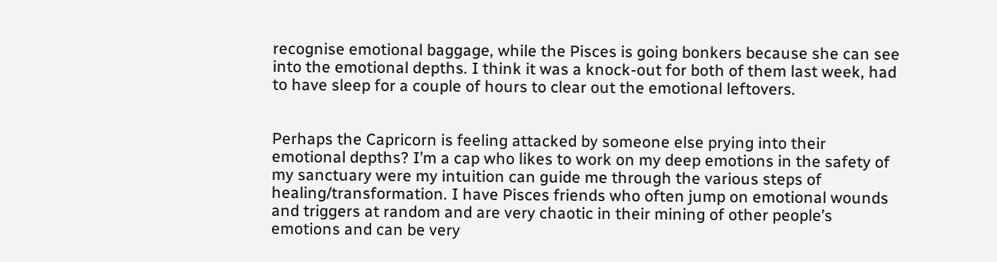recognise emotional baggage, while the Pisces is going bonkers because she can see into the emotional depths. I think it was a knock-out for both of them last week, had to have sleep for a couple of hours to clear out the emotional leftovers.


Perhaps the Capricorn is feeling attacked by someone else prying into their emotional depths? I’m a cap who likes to work on my deep emotions in the safety of my sanctuary were my intuition can guide me through the various steps of healing/transformation. I have Pisces friends who often jump on emotional wounds and triggers at random and are very chaotic in their mining of other people’s emotions and can be very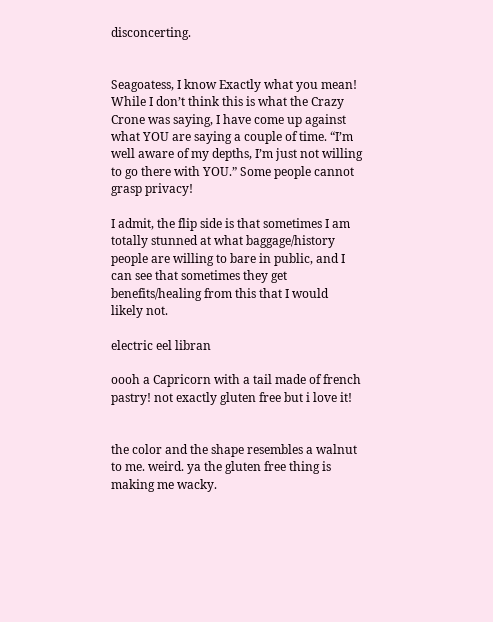disconcerting.


Seagoatess, I know Exactly what you mean! While I don’t think this is what the Crazy Crone was saying, I have come up against what YOU are saying a couple of time. “I’m well aware of my depths, I’m just not willing to go there with YOU.” Some people cannot grasp privacy!

I admit, the flip side is that sometimes I am totally stunned at what baggage/history people are willing to bare in public, and I can see that sometimes they get benefits/healing from this that I would likely not.

electric eel libran

oooh a Capricorn with a tail made of french pastry! not exactly gluten free but i love it!


the color and the shape resembles a walnut to me. weird. ya the gluten free thing is making me wacky.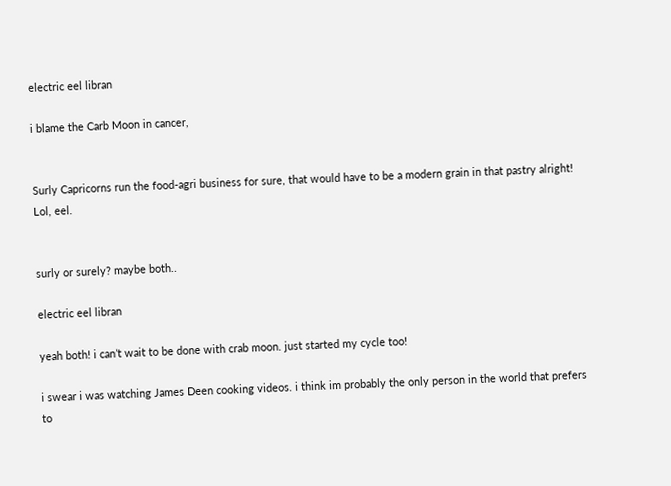electric eel libran

i blame the Carb Moon in cancer,


Surly Capricorns run the food-agri business for sure, that would have to be a modern grain in that pastry alright! Lol, eel.


surly or surely? maybe both..

electric eel libran

yeah both! i can’t wait to be done with crab moon. just started my cycle too!

i swear i was watching James Deen cooking videos. i think im probably the only person in the world that prefers to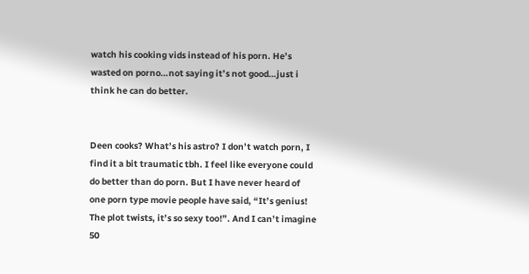watch his cooking vids instead of his porn. He’s wasted on porno…not saying it’s not good…just i think he can do better.


Deen cooks? What’s his astro? I don’t watch porn, I find it a bit traumatic tbh. I feel like everyone could do better than do porn. But I have never heard of one porn type movie people have said, “It’s genius! The plot twists, it’s so sexy too!”. And I can’t imagine 50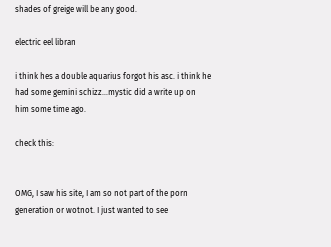shades of greige will be any good.

electric eel libran

i think hes a double aquarius forgot his asc. i think he had some gemini schizz…mystic did a write up on him some time ago.

check this:


OMG, I saw his site, I am so not part of the porn generation or wotnot. I just wanted to see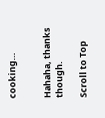cooking…


Hahaha, thanks though.

Scroll to Top